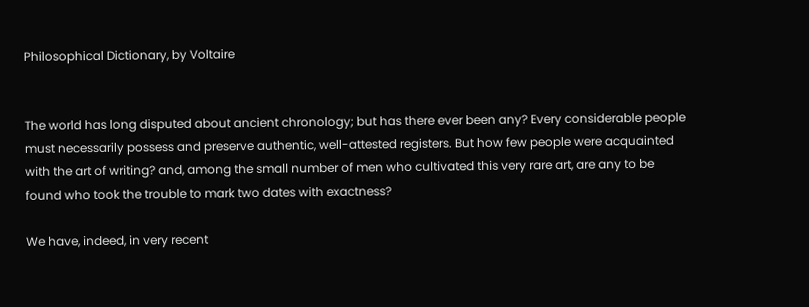Philosophical Dictionary, by Voltaire


The world has long disputed about ancient chronology; but has there ever been any? Every considerable people must necessarily possess and preserve authentic, well-attested registers. But how few people were acquainted with the art of writing? and, among the small number of men who cultivated this very rare art, are any to be found who took the trouble to mark two dates with exactness?

We have, indeed, in very recent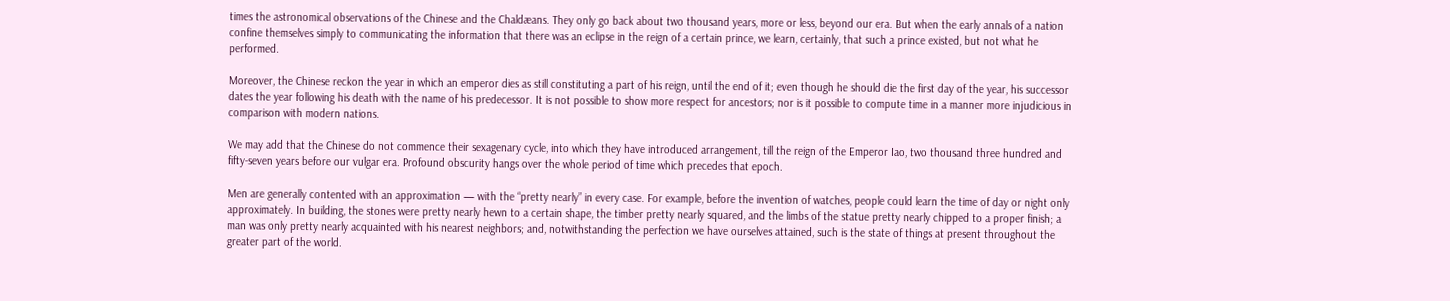times the astronomical observations of the Chinese and the Chaldæans. They only go back about two thousand years, more or less, beyond our era. But when the early annals of a nation confine themselves simply to communicating the information that there was an eclipse in the reign of a certain prince, we learn, certainly, that such a prince existed, but not what he performed.

Moreover, the Chinese reckon the year in which an emperor dies as still constituting a part of his reign, until the end of it; even though he should die the first day of the year, his successor dates the year following his death with the name of his predecessor. It is not possible to show more respect for ancestors; nor is it possible to compute time in a manner more injudicious in comparison with modern nations.

We may add that the Chinese do not commence their sexagenary cycle, into which they have introduced arrangement, till the reign of the Emperor Iao, two thousand three hundred and fifty-seven years before our vulgar era. Profound obscurity hangs over the whole period of time which precedes that epoch.

Men are generally contented with an approximation — with the “pretty nearly” in every case. For example, before the invention of watches, people could learn the time of day or night only approximately. In building, the stones were pretty nearly hewn to a certain shape, the timber pretty nearly squared, and the limbs of the statue pretty nearly chipped to a proper finish; a man was only pretty nearly acquainted with his nearest neighbors; and, notwithstanding the perfection we have ourselves attained, such is the state of things at present throughout the greater part of the world.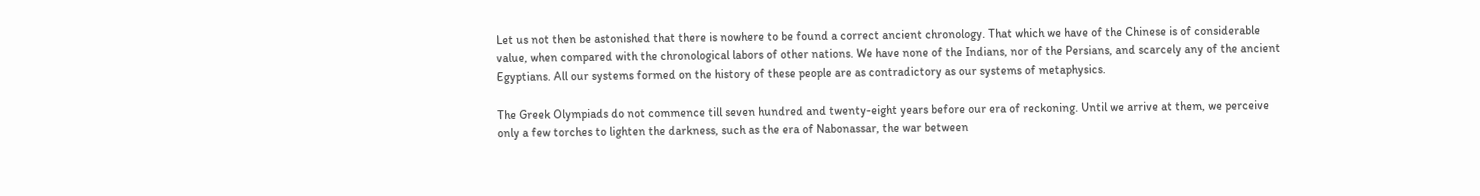Let us not then be astonished that there is nowhere to be found a correct ancient chronology. That which we have of the Chinese is of considerable value, when compared with the chronological labors of other nations. We have none of the Indians, nor of the Persians, and scarcely any of the ancient Egyptians. All our systems formed on the history of these people are as contradictory as our systems of metaphysics.

The Greek Olympiads do not commence till seven hundred and twenty-eight years before our era of reckoning. Until we arrive at them, we perceive only a few torches to lighten the darkness, such as the era of Nabonassar, the war between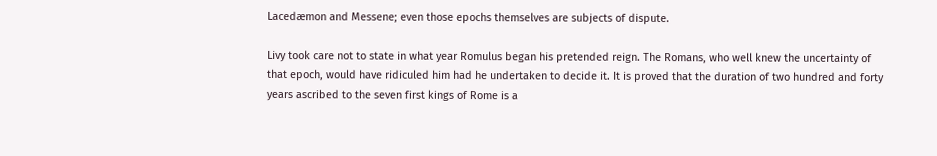Lacedæmon and Messene; even those epochs themselves are subjects of dispute.

Livy took care not to state in what year Romulus began his pretended reign. The Romans, who well knew the uncertainty of that epoch, would have ridiculed him had he undertaken to decide it. It is proved that the duration of two hundred and forty years ascribed to the seven first kings of Rome is a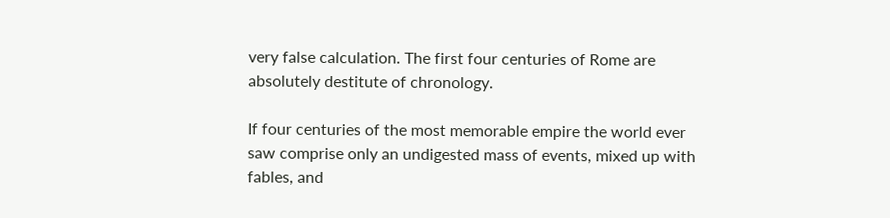very false calculation. The first four centuries of Rome are absolutely destitute of chronology.

If four centuries of the most memorable empire the world ever saw comprise only an undigested mass of events, mixed up with fables, and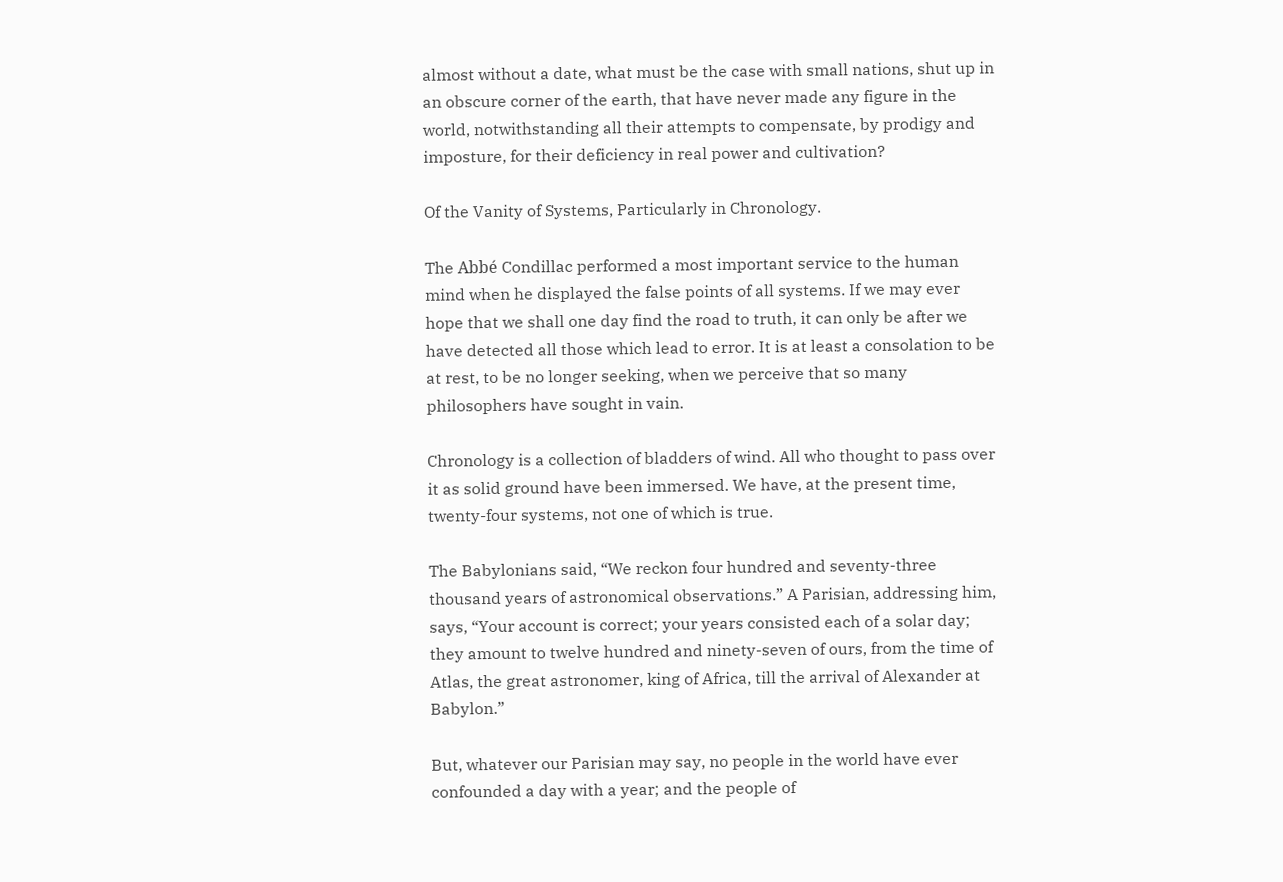almost without a date, what must be the case with small nations, shut up in an obscure corner of the earth, that have never made any figure in the world, notwithstanding all their attempts to compensate, by prodigy and imposture, for their deficiency in real power and cultivation?

Of the Vanity of Systems, Particularly in Chronology.

The Abbé Condillac performed a most important service to the human mind when he displayed the false points of all systems. If we may ever hope that we shall one day find the road to truth, it can only be after we have detected all those which lead to error. It is at least a consolation to be at rest, to be no longer seeking, when we perceive that so many philosophers have sought in vain.

Chronology is a collection of bladders of wind. All who thought to pass over it as solid ground have been immersed. We have, at the present time, twenty-four systems, not one of which is true.

The Babylonians said, “We reckon four hundred and seventy-three thousand years of astronomical observations.” A Parisian, addressing him, says, “Your account is correct; your years consisted each of a solar day; they amount to twelve hundred and ninety-seven of ours, from the time of Atlas, the great astronomer, king of Africa, till the arrival of Alexander at Babylon.”

But, whatever our Parisian may say, no people in the world have ever confounded a day with a year; and the people of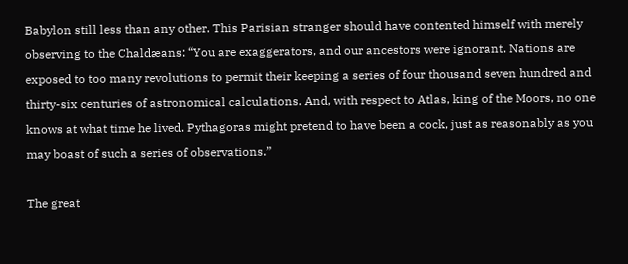Babylon still less than any other. This Parisian stranger should have contented himself with merely observing to the Chaldæans: “You are exaggerators, and our ancestors were ignorant. Nations are exposed to too many revolutions to permit their keeping a series of four thousand seven hundred and thirty-six centuries of astronomical calculations. And, with respect to Atlas, king of the Moors, no one knows at what time he lived. Pythagoras might pretend to have been a cock, just as reasonably as you may boast of such a series of observations.”

The great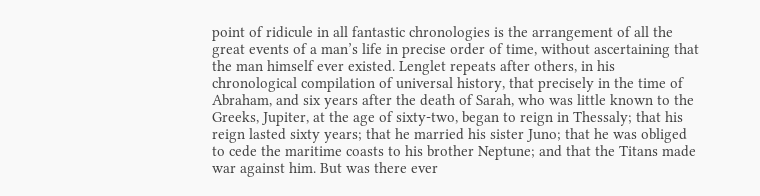point of ridicule in all fantastic chronologies is the arrangement of all the great events of a man’s life in precise order of time, without ascertaining that the man himself ever existed. Lenglet repeats after others, in his chronological compilation of universal history, that precisely in the time of Abraham, and six years after the death of Sarah, who was little known to the Greeks, Jupiter, at the age of sixty-two, began to reign in Thessaly; that his reign lasted sixty years; that he married his sister Juno; that he was obliged to cede the maritime coasts to his brother Neptune; and that the Titans made war against him. But was there ever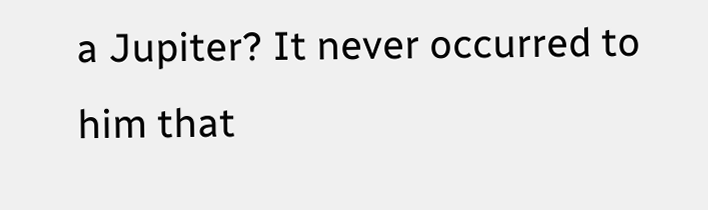a Jupiter? It never occurred to him that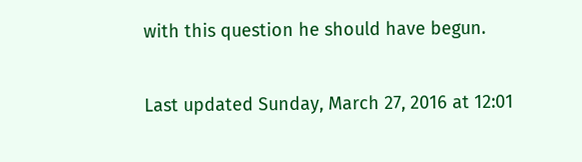with this question he should have begun.

Last updated Sunday, March 27, 2016 at 12:01